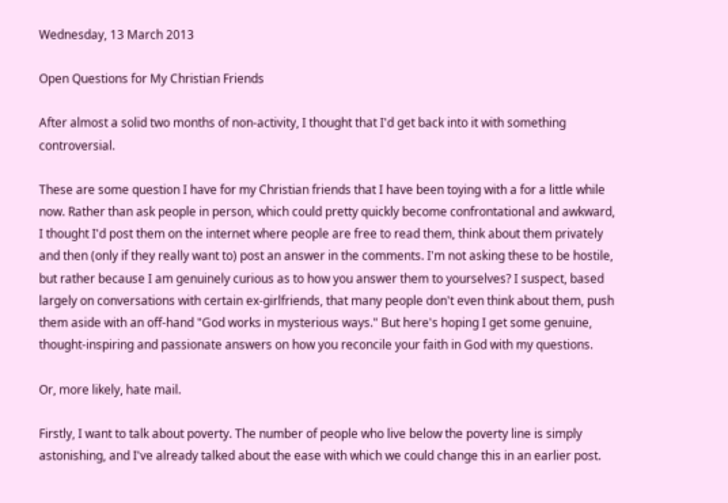Wednesday, 13 March 2013

Open Questions for My Christian Friends

After almost a solid two months of non-activity, I thought that I'd get back into it with something controversial.

These are some question I have for my Christian friends that I have been toying with a for a little while now. Rather than ask people in person, which could pretty quickly become confrontational and awkward, I thought I'd post them on the internet where people are free to read them, think about them privately and then (only if they really want to) post an answer in the comments. I'm not asking these to be hostile, but rather because I am genuinely curious as to how you answer them to yourselves? I suspect, based largely on conversations with certain ex-girlfriends, that many people don't even think about them, push them aside with an off-hand "God works in mysterious ways." But here's hoping I get some genuine, thought-inspiring and passionate answers on how you reconcile your faith in God with my questions.

Or, more likely, hate mail.

Firstly, I want to talk about poverty. The number of people who live below the poverty line is simply astonishing, and I've already talked about the ease with which we could change this in an earlier post.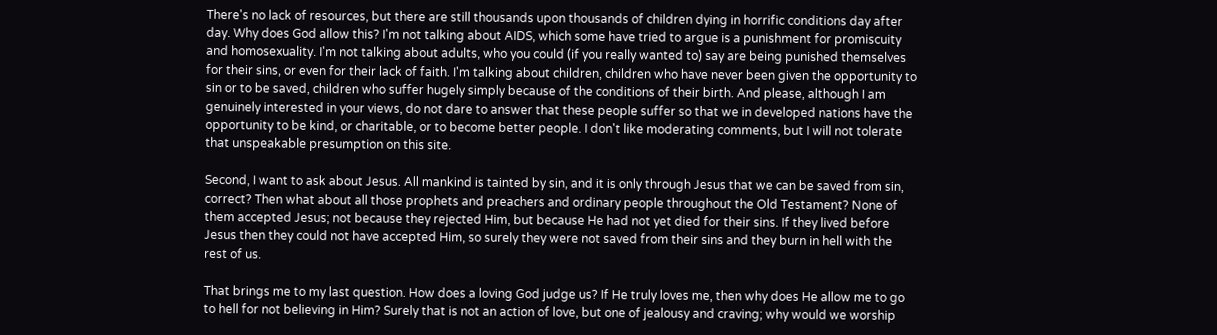There's no lack of resources, but there are still thousands upon thousands of children dying in horrific conditions day after day. Why does God allow this? I'm not talking about AIDS, which some have tried to argue is a punishment for promiscuity and homosexuality. I'm not talking about adults, who you could (if you really wanted to) say are being punished themselves for their sins, or even for their lack of faith. I'm talking about children, children who have never been given the opportunity to sin or to be saved, children who suffer hugely simply because of the conditions of their birth. And please, although I am genuinely interested in your views, do not dare to answer that these people suffer so that we in developed nations have the opportunity to be kind, or charitable, or to become better people. I don't like moderating comments, but I will not tolerate that unspeakable presumption on this site.

Second, I want to ask about Jesus. All mankind is tainted by sin, and it is only through Jesus that we can be saved from sin, correct? Then what about all those prophets and preachers and ordinary people throughout the Old Testament? None of them accepted Jesus; not because they rejected Him, but because He had not yet died for their sins. If they lived before Jesus then they could not have accepted Him, so surely they were not saved from their sins and they burn in hell with the rest of us.

That brings me to my last question. How does a loving God judge us? If He truly loves me, then why does He allow me to go to hell for not believing in Him? Surely that is not an action of love, but one of jealousy and craving; why would we worship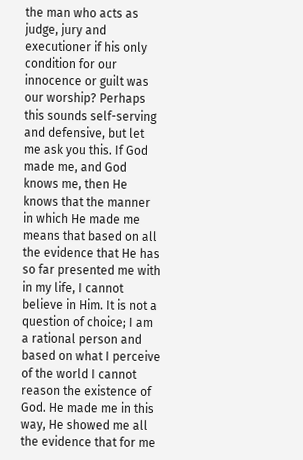the man who acts as judge, jury and executioner if his only condition for our innocence or guilt was our worship? Perhaps this sounds self-serving and defensive, but let me ask you this. If God made me, and God knows me, then He knows that the manner in which He made me means that based on all the evidence that He has so far presented me with in my life, I cannot believe in Him. It is not a question of choice; I am a rational person and based on what I perceive of the world I cannot reason the existence of God. He made me in this way, He showed me all the evidence that for me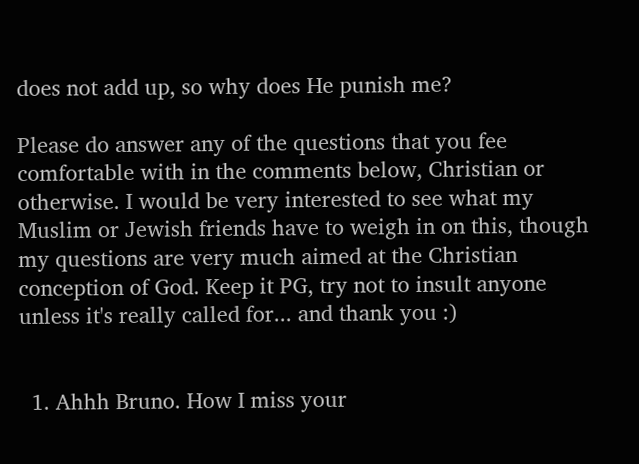does not add up, so why does He punish me?

Please do answer any of the questions that you fee comfortable with in the comments below, Christian or otherwise. I would be very interested to see what my Muslim or Jewish friends have to weigh in on this, though my questions are very much aimed at the Christian conception of God. Keep it PG, try not to insult anyone unless it's really called for... and thank you :)


  1. Ahhh Bruno. How I miss your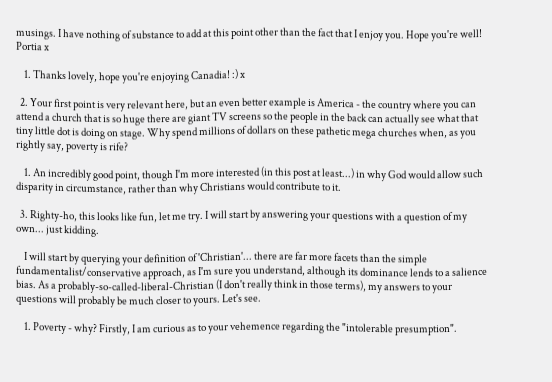musings. I have nothing of substance to add at this point other than the fact that I enjoy you. Hope you're well! Portia x

    1. Thanks lovely, hope you're enjoying Canadia! :) x

  2. Your first point is very relevant here, but an even better example is America - the country where you can attend a church that is so huge there are giant TV screens so the people in the back can actually see what that tiny little dot is doing on stage. Why spend millions of dollars on these pathetic mega churches when, as you rightly say, poverty is rife?

    1. An incredibly good point, though I'm more interested (in this post at least...) in why God would allow such disparity in circumstance, rather than why Christians would contribute to it.

  3. Righty-ho, this looks like fun, let me try. I will start by answering your questions with a question of my own... just kidding.

    I will start by querying your definition of 'Christian'... there are far more facets than the simple fundamentalist/conservative approach, as I'm sure you understand, although its dominance lends to a salience bias. As a probably-so-called-liberal-Christian (I don't really think in those terms), my answers to your questions will probably be much closer to yours. Let's see.

    1. Poverty - why? Firstly, I am curious as to your vehemence regarding the "intolerable presumption".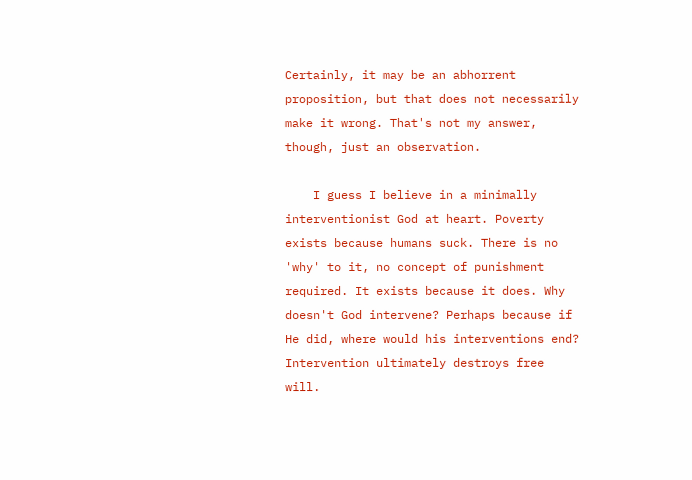Certainly, it may be an abhorrent proposition, but that does not necessarily make it wrong. That's not my answer, though, just an observation.

    I guess I believe in a minimally interventionist God at heart. Poverty exists because humans suck. There is no 'why' to it, no concept of punishment required. It exists because it does. Why doesn't God intervene? Perhaps because if He did, where would his interventions end? Intervention ultimately destroys free will.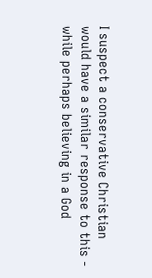I suspect a conservative Christian would have a similar response to this - while perhaps believing in a God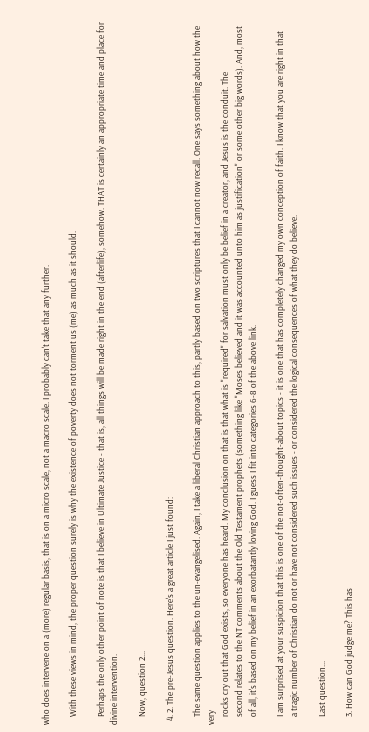who does intervene on a (more) regular basis, that is on a micro scale, not a macro scale. I probably can't take that any further.

    With these views in mind, the proper question surely is why the existence of poverty does not torment us (me) as much as it should.

    Perhaps the only other point of note is that I believe in Ultimate Justice - that is, all things will be made right in the end (afterlife), somehow. THAT is certainly an appropriate time and place for divine intervention.

    Now, question 2...

  4. 2. The pre-Jesus question. Here's a great article I just found:

    The same question applies to the un-evangelised. Again, I take a liberal Christian approach to this, partly based on two scriptures that I cannot now recall. One says something about how the very
    rocks cry out that God exists, so everyone has heard. My conclusion on that is that what is "required" for salvation must only be belief in a creator, and Jesus is the conduit. The
    second relates to the NT comments about the Old Testament prophets (something like "Moses believed and it was accounted unto him as justification" or some other big words). And, most
    of all, it's based on my belief in an exorbatantly loving God. I guess I fit into categories 6-8 of the above link.

    I am surprised at your suspicion that this is one of the not-often-thought-about topics - it is one that has completely changed my own conception of faith. I know that you are right in that
    a tragic number of Christian do not or have not considered such issues - or considered the logical consequences of what they do believe.

    Last question...

    3. How can God judge me? This has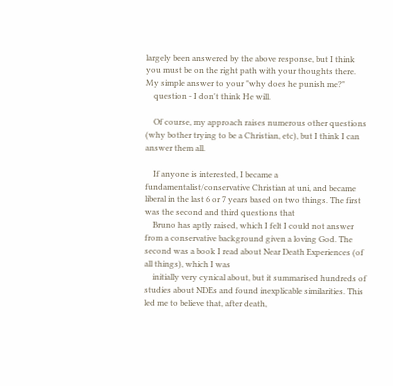largely been answered by the above response, but I think you must be on the right path with your thoughts there. My simple answer to your "why does he punish me?"
    question - I don't think He will.

    Of course, my approach raises numerous other questions (why bother trying to be a Christian, etc), but I think I can answer them all.

    If anyone is interested, I became a fundamentalist/conservative Christian at uni, and became liberal in the last 6 or 7 years based on two things. The first was the second and third questions that
    Bruno has aptly raised, which I felt I could not answer from a conservative background given a loving God. The second was a book I read about Near Death Experiences (of all things), which I was
    initially very cynical about, but it summarised hundreds of studies about NDEs and found inexplicable similarities. This led me to believe that, after death,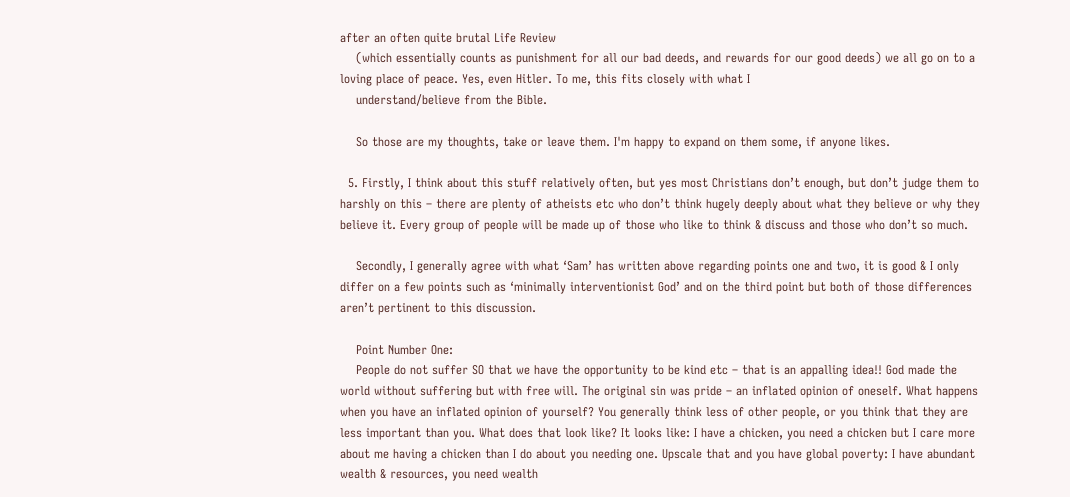after an often quite brutal Life Review
    (which essentially counts as punishment for all our bad deeds, and rewards for our good deeds) we all go on to a loving place of peace. Yes, even Hitler. To me, this fits closely with what I
    understand/believe from the Bible.

    So those are my thoughts, take or leave them. I'm happy to expand on them some, if anyone likes.

  5. Firstly, I think about this stuff relatively often, but yes most Christians don’t enough, but don’t judge them to harshly on this – there are plenty of atheists etc who don’t think hugely deeply about what they believe or why they believe it. Every group of people will be made up of those who like to think & discuss and those who don’t so much.

    Secondly, I generally agree with what ‘Sam’ has written above regarding points one and two, it is good & I only differ on a few points such as ‘minimally interventionist God’ and on the third point but both of those differences aren’t pertinent to this discussion.

    Point Number One:
    People do not suffer SO that we have the opportunity to be kind etc – that is an appalling idea!! God made the world without suffering but with free will. The original sin was pride – an inflated opinion of oneself. What happens when you have an inflated opinion of yourself? You generally think less of other people, or you think that they are less important than you. What does that look like? It looks like: I have a chicken, you need a chicken but I care more about me having a chicken than I do about you needing one. Upscale that and you have global poverty: I have abundant wealth & resources, you need wealth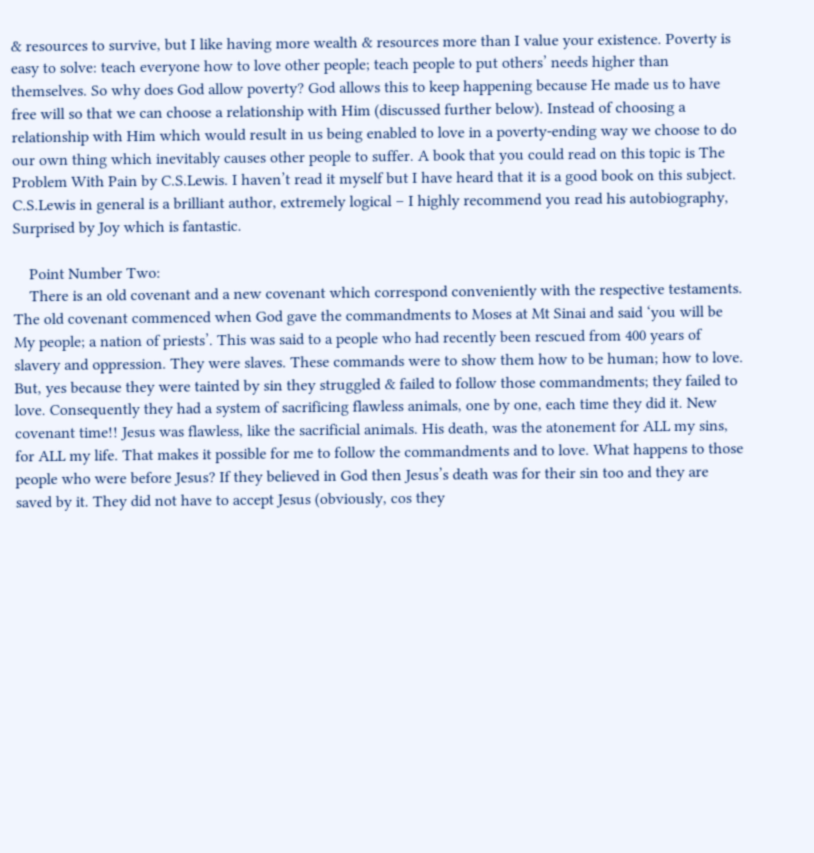& resources to survive, but I like having more wealth & resources more than I value your existence. Poverty is easy to solve: teach everyone how to love other people; teach people to put others’ needs higher than themselves. So why does God allow poverty? God allows this to keep happening because He made us to have free will so that we can choose a relationship with Him (discussed further below). Instead of choosing a relationship with Him which would result in us being enabled to love in a poverty-ending way we choose to do our own thing which inevitably causes other people to suffer. A book that you could read on this topic is The Problem With Pain by C.S.Lewis. I haven’t read it myself but I have heard that it is a good book on this subject. C.S.Lewis in general is a brilliant author, extremely logical – I highly recommend you read his autobiography, Surprised by Joy which is fantastic.

    Point Number Two:
    There is an old covenant and a new covenant which correspond conveniently with the respective testaments. The old covenant commenced when God gave the commandments to Moses at Mt Sinai and said ‘you will be My people; a nation of priests’. This was said to a people who had recently been rescued from 400 years of slavery and oppression. They were slaves. These commands were to show them how to be human; how to love. But, yes because they were tainted by sin they struggled & failed to follow those commandments; they failed to love. Consequently they had a system of sacrificing flawless animals, one by one, each time they did it. New covenant time!! Jesus was flawless, like the sacrificial animals. His death, was the atonement for ALL my sins, for ALL my life. That makes it possible for me to follow the commandments and to love. What happens to those people who were before Jesus? If they believed in God then Jesus’s death was for their sin too and they are saved by it. They did not have to accept Jesus (obviously, cos they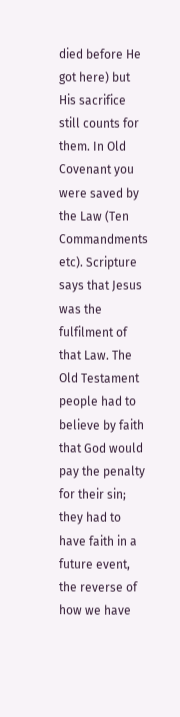died before He got here) but His sacrifice still counts for them. In Old Covenant you were saved by the Law (Ten Commandments etc). Scripture says that Jesus was the fulfilment of that Law. The Old Testament people had to believe by faith that God would pay the penalty for their sin; they had to have faith in a future event, the reverse of how we have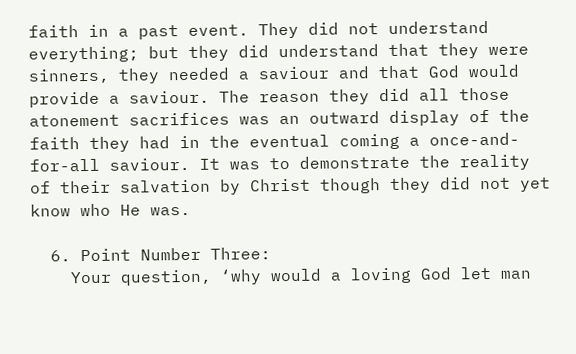faith in a past event. They did not understand everything; but they did understand that they were sinners, they needed a saviour and that God would provide a saviour. The reason they did all those atonement sacrifices was an outward display of the faith they had in the eventual coming a once-and-for-all saviour. It was to demonstrate the reality of their salvation by Christ though they did not yet know who He was.

  6. Point Number Three:
    Your question, ‘why would a loving God let man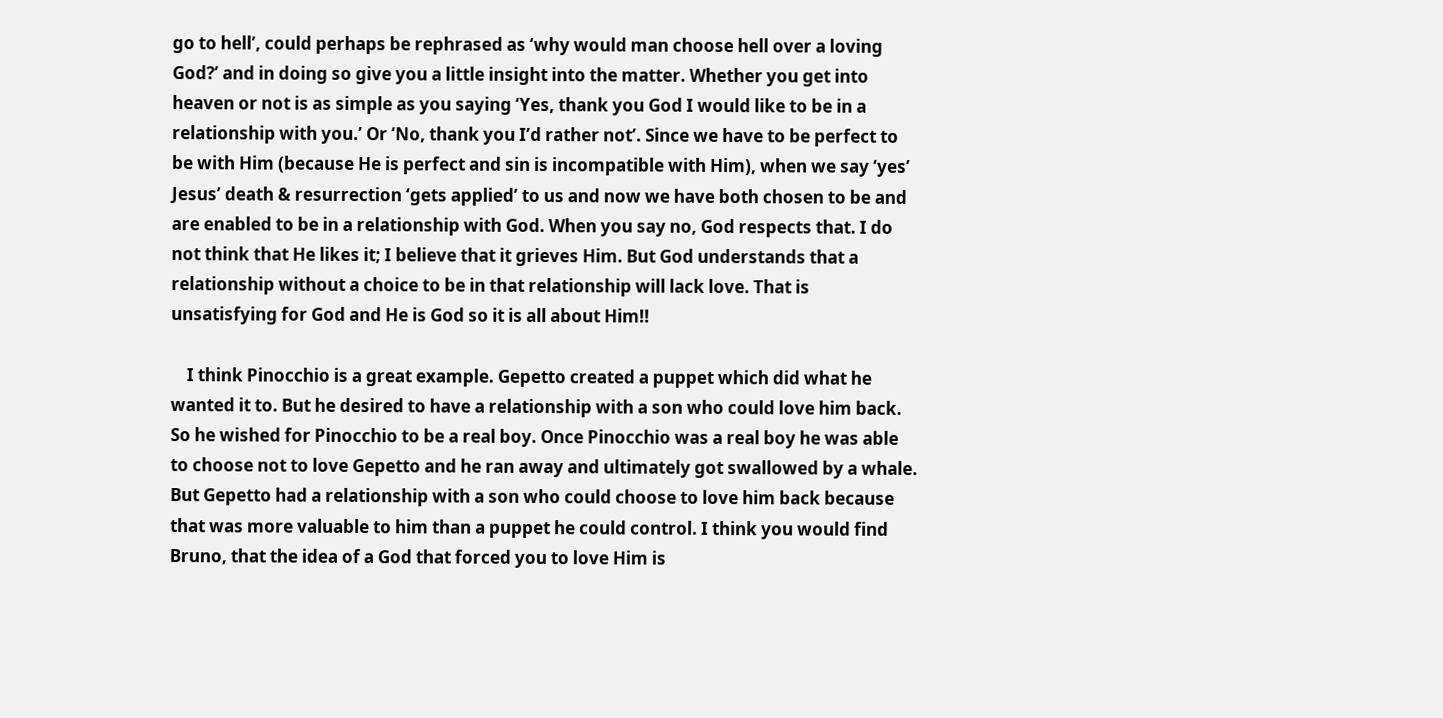go to hell’, could perhaps be rephrased as ‘why would man choose hell over a loving God?’ and in doing so give you a little insight into the matter. Whether you get into heaven or not is as simple as you saying ‘Yes, thank you God I would like to be in a relationship with you.’ Or ‘No, thank you I’d rather not’. Since we have to be perfect to be with Him (because He is perfect and sin is incompatible with Him), when we say ‘yes’ Jesus’ death & resurrection ‘gets applied’ to us and now we have both chosen to be and are enabled to be in a relationship with God. When you say no, God respects that. I do not think that He likes it; I believe that it grieves Him. But God understands that a relationship without a choice to be in that relationship will lack love. That is unsatisfying for God and He is God so it is all about Him!!

    I think Pinocchio is a great example. Gepetto created a puppet which did what he wanted it to. But he desired to have a relationship with a son who could love him back. So he wished for Pinocchio to be a real boy. Once Pinocchio was a real boy he was able to choose not to love Gepetto and he ran away and ultimately got swallowed by a whale. But Gepetto had a relationship with a son who could choose to love him back because that was more valuable to him than a puppet he could control. I think you would find Bruno, that the idea of a God that forced you to love Him is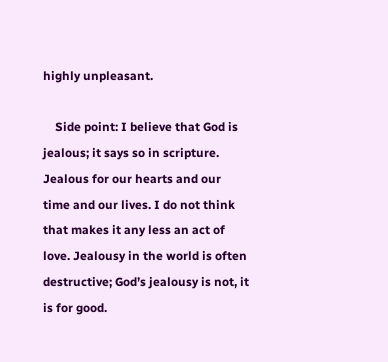highly unpleasant.

    Side point: I believe that God is jealous; it says so in scripture. Jealous for our hearts and our time and our lives. I do not think that makes it any less an act of love. Jealousy in the world is often destructive; God’s jealousy is not, it is for good.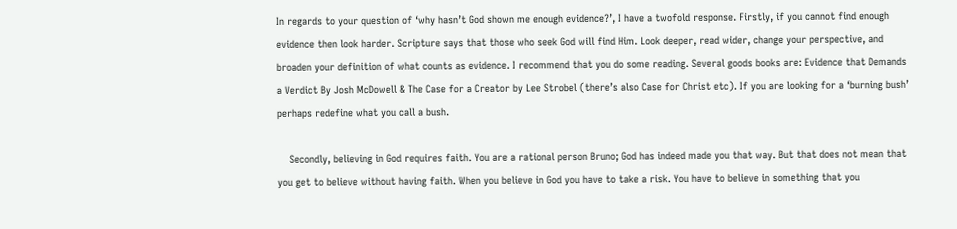In regards to your question of ‘why hasn’t God shown me enough evidence?’, I have a twofold response. Firstly, if you cannot find enough evidence then look harder. Scripture says that those who seek God will find Him. Look deeper, read wider, change your perspective, and broaden your definition of what counts as evidence. I recommend that you do some reading. Several goods books are: Evidence that Demands a Verdict By Josh McDowell & The Case for a Creator by Lee Strobel (there’s also Case for Christ etc). If you are looking for a ‘burning bush’ perhaps redefine what you call a bush.

    Secondly, believing in God requires faith. You are a rational person Bruno; God has indeed made you that way. But that does not mean that you get to believe without having faith. When you believe in God you have to take a risk. You have to believe in something that you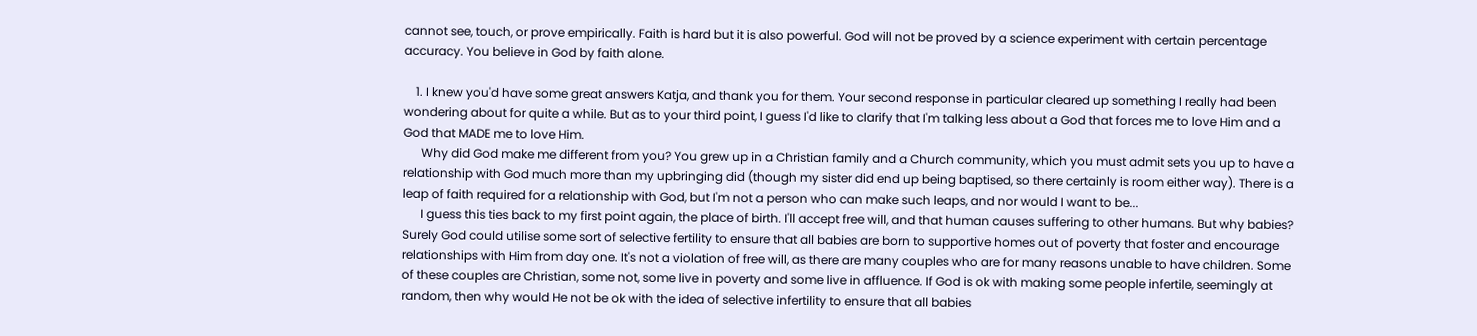cannot see, touch, or prove empirically. Faith is hard but it is also powerful. God will not be proved by a science experiment with certain percentage accuracy. You believe in God by faith alone.

    1. I knew you'd have some great answers Katja, and thank you for them. Your second response in particular cleared up something I really had been wondering about for quite a while. But as to your third point, I guess I'd like to clarify that I'm talking less about a God that forces me to love Him and a God that MADE me to love Him.
      Why did God make me different from you? You grew up in a Christian family and a Church community, which you must admit sets you up to have a relationship with God much more than my upbringing did (though my sister did end up being baptised, so there certainly is room either way). There is a leap of faith required for a relationship with God, but I'm not a person who can make such leaps, and nor would I want to be...
      I guess this ties back to my first point again, the place of birth. I'll accept free will, and that human causes suffering to other humans. But why babies? Surely God could utilise some sort of selective fertility to ensure that all babies are born to supportive homes out of poverty that foster and encourage relationships with Him from day one. It's not a violation of free will, as there are many couples who are for many reasons unable to have children. Some of these couples are Christian, some not, some live in poverty and some live in affluence. If God is ok with making some people infertile, seemingly at random, then why would He not be ok with the idea of selective infertility to ensure that all babies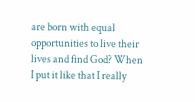are born with equal opportunities to live their lives and find God? When I put it like that I really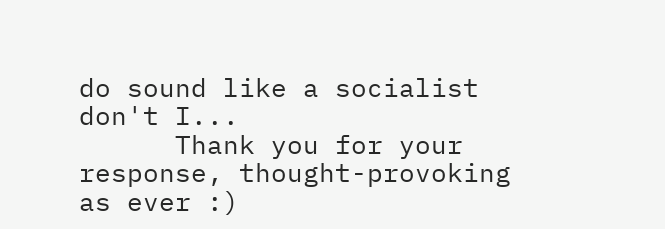do sound like a socialist don't I...
      Thank you for your response, thought-provoking as ever :)